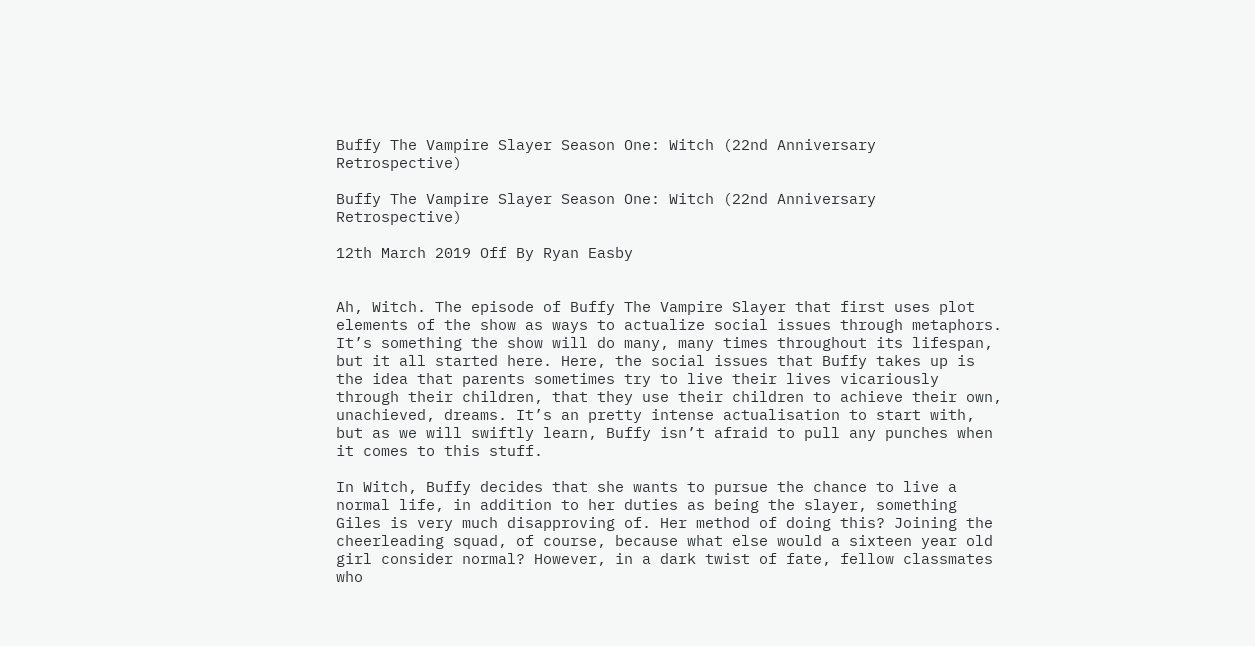Buffy The Vampire Slayer Season One: Witch (22nd Anniversary Retrospective)

Buffy The Vampire Slayer Season One: Witch (22nd Anniversary Retrospective)

12th March 2019 Off By Ryan Easby


Ah, Witch. The episode of Buffy The Vampire Slayer that first uses plot elements of the show as ways to actualize social issues through metaphors. It’s something the show will do many, many times throughout its lifespan, but it all started here. Here, the social issues that Buffy takes up is the idea that parents sometimes try to live their lives vicariously through their children, that they use their children to achieve their own, unachieved, dreams. It’s an pretty intense actualisation to start with, but as we will swiftly learn, Buffy isn’t afraid to pull any punches when it comes to this stuff.

In Witch, Buffy decides that she wants to pursue the chance to live a normal life, in addition to her duties as being the slayer, something Giles is very much disapproving of. Her method of doing this? Joining the cheerleading squad, of course, because what else would a sixteen year old girl consider normal? However, in a dark twist of fate, fellow classmates who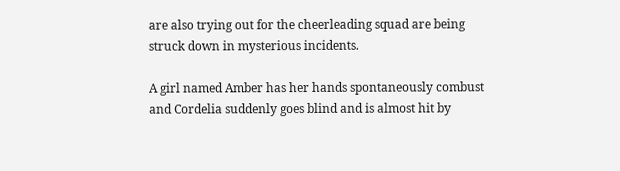are also trying out for the cheerleading squad are being struck down in mysterious incidents.

A girl named Amber has her hands spontaneously combust and Cordelia suddenly goes blind and is almost hit by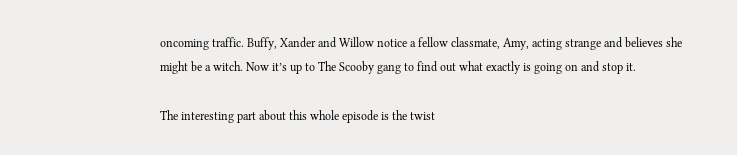oncoming traffic. Buffy, Xander and Willow notice a fellow classmate, Amy, acting strange and believes she might be a witch. Now it’s up to The Scooby gang to find out what exactly is going on and stop it.

The interesting part about this whole episode is the twist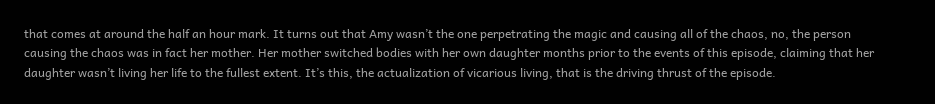that comes at around the half an hour mark. It turns out that Amy wasn’t the one perpetrating the magic and causing all of the chaos, no, the person causing the chaos was in fact her mother. Her mother switched bodies with her own daughter months prior to the events of this episode, claiming that her daughter wasn’t living her life to the fullest extent. It’s this, the actualization of vicarious living, that is the driving thrust of the episode.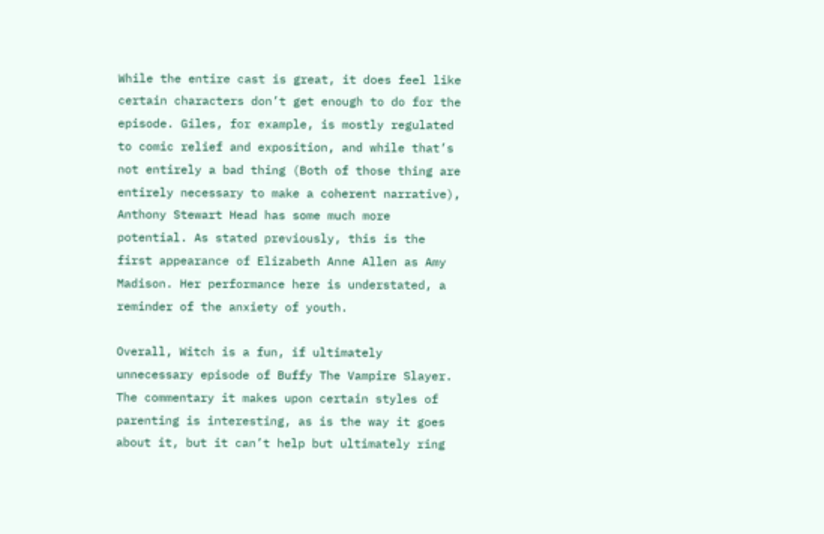While the entire cast is great, it does feel like certain characters don’t get enough to do for the episode. Giles, for example, is mostly regulated to comic relief and exposition, and while that’s not entirely a bad thing (Both of those thing are entirely necessary to make a coherent narrative), Anthony Stewart Head has some much more potential. As stated previously, this is the first appearance of Elizabeth Anne Allen as Amy Madison. Her performance here is understated, a reminder of the anxiety of youth.

Overall, Witch is a fun, if ultimately unnecessary episode of Buffy The Vampire Slayer. The commentary it makes upon certain styles of parenting is interesting, as is the way it goes about it, but it can’t help but ultimately ring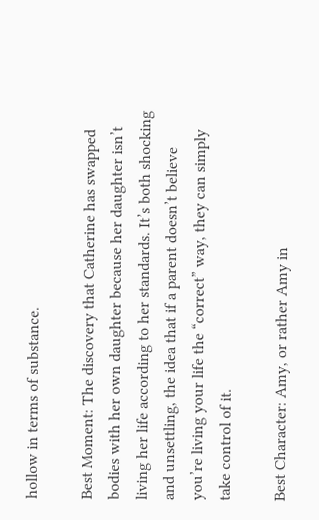hollow in terms of substance.

Best Moment: The discovery that Catherine has swapped bodies with her own daughter because her daughter isn’t living her life according to her standards. It’s both shocking and unsettling, the idea that if a parent doesn’t believe you’re living your life the “correct” way, they can simply take control of it.

Best Character: Amy, or rather Amy in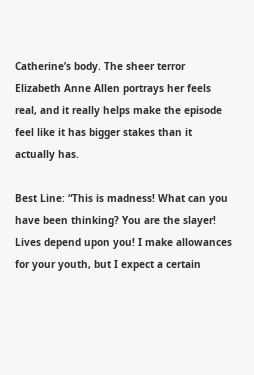Catherine’s body. The sheer terror Elizabeth Anne Allen portrays her feels real, and it really helps make the episode feel like it has bigger stakes than it actually has.

Best Line: “This is madness! What can you have been thinking? You are the slayer! Lives depend upon you! I make allowances for your youth, but I expect a certain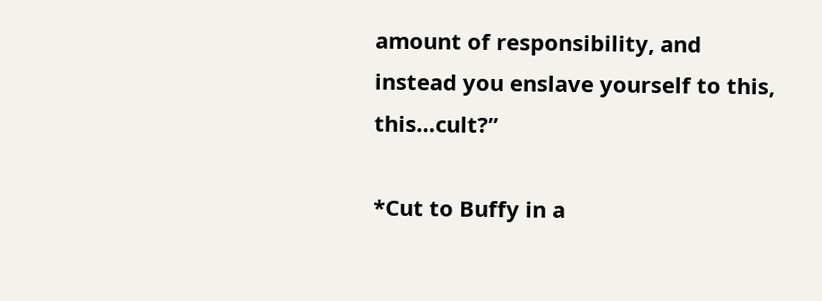amount of responsibility, and instead you enslave yourself to this, this…cult?”

*Cut to Buffy in a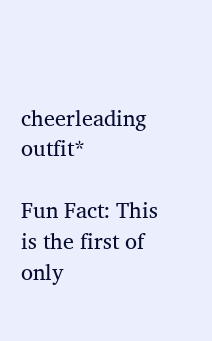cheerleading outfit*

Fun Fact: This is the first of only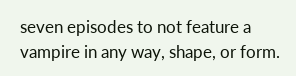seven episodes to not feature a vampire in any way, shape, or form.